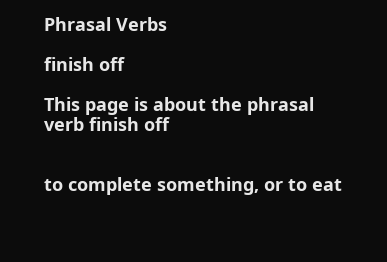Phrasal Verbs

finish off

This page is about the phrasal verb finish off


to complete something, or to eat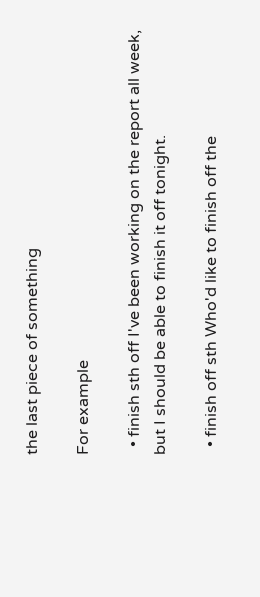the last piece of something

For example

  • finish sth off I've been working on the report all week, but I should be able to finish it off tonight.

  • finish off sth Who'd like to finish off the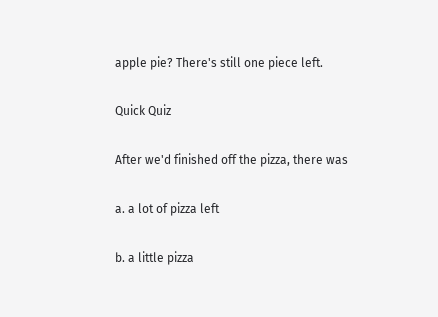apple pie? There's still one piece left.

Quick Quiz

After we'd finished off the pizza, there was

a. a lot of pizza left

b. a little pizza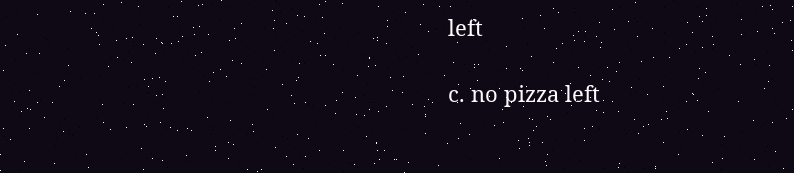left

c. no pizza left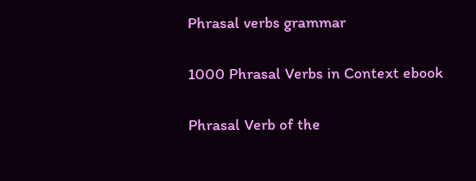Phrasal verbs grammar

1000 Phrasal Verbs in Context ebook

Phrasal Verb of the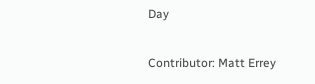Day

Contributor: Matt Errey